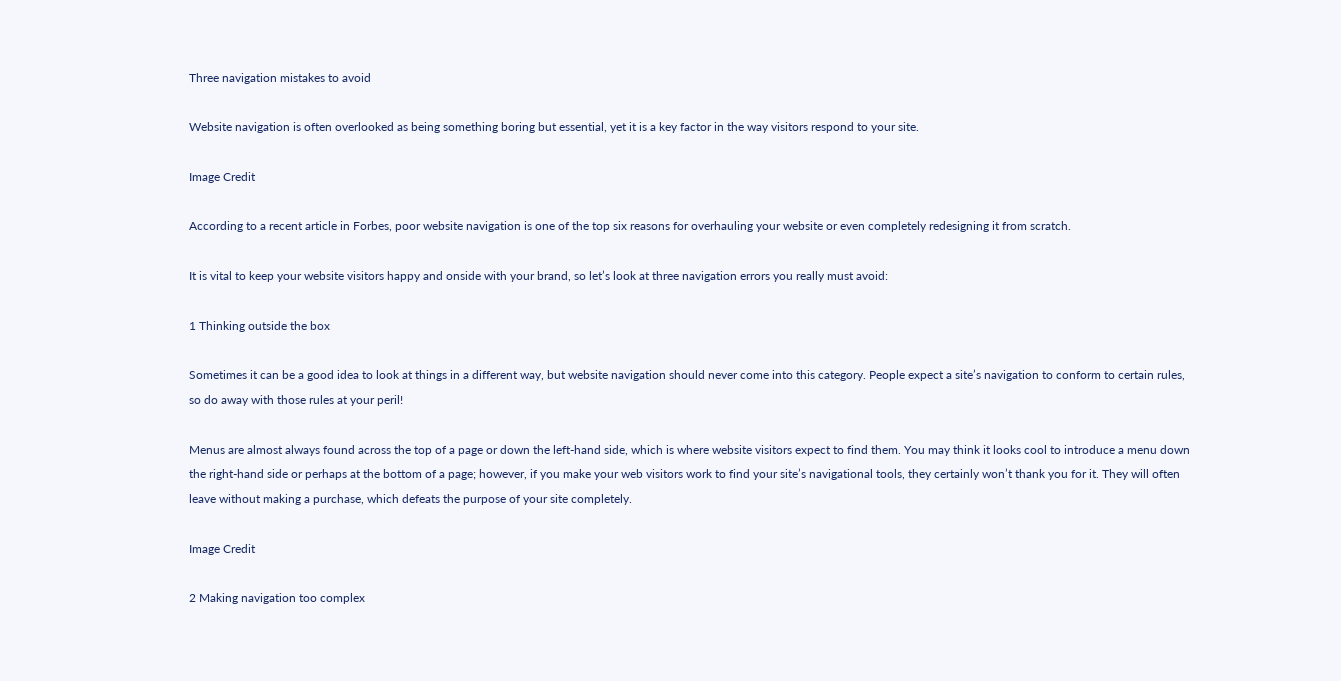Three navigation mistakes to avoid

Website navigation is often overlooked as being something boring but essential, yet it is a key factor in the way visitors respond to your site.

Image Credit

According to a recent article in Forbes, poor website navigation is one of the top six reasons for overhauling your website or even completely redesigning it from scratch.

It is vital to keep your website visitors happy and onside with your brand, so let’s look at three navigation errors you really must avoid:

1 Thinking outside the box

Sometimes it can be a good idea to look at things in a different way, but website navigation should never come into this category. People expect a site’s navigation to conform to certain rules, so do away with those rules at your peril!

Menus are almost always found across the top of a page or down the left-hand side, which is where website visitors expect to find them. You may think it looks cool to introduce a menu down the right-hand side or perhaps at the bottom of a page; however, if you make your web visitors work to find your site’s navigational tools, they certainly won’t thank you for it. They will often leave without making a purchase, which defeats the purpose of your site completely.

Image Credit

2 Making navigation too complex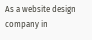As a website design company in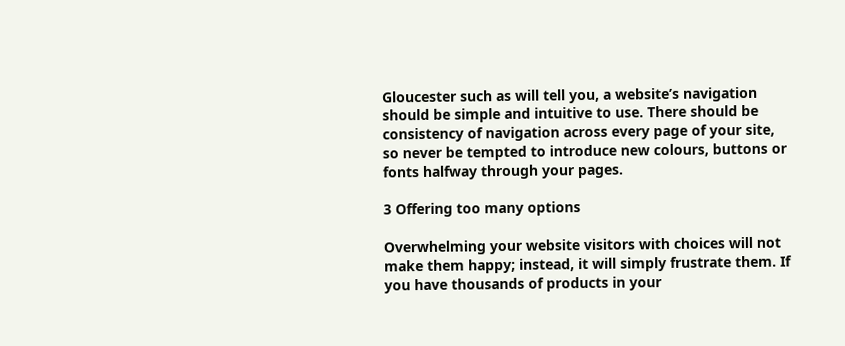Gloucester such as will tell you, a website’s navigation should be simple and intuitive to use. There should be consistency of navigation across every page of your site, so never be tempted to introduce new colours, buttons or fonts halfway through your pages.

3 Offering too many options

Overwhelming your website visitors with choices will not make them happy; instead, it will simply frustrate them. If you have thousands of products in your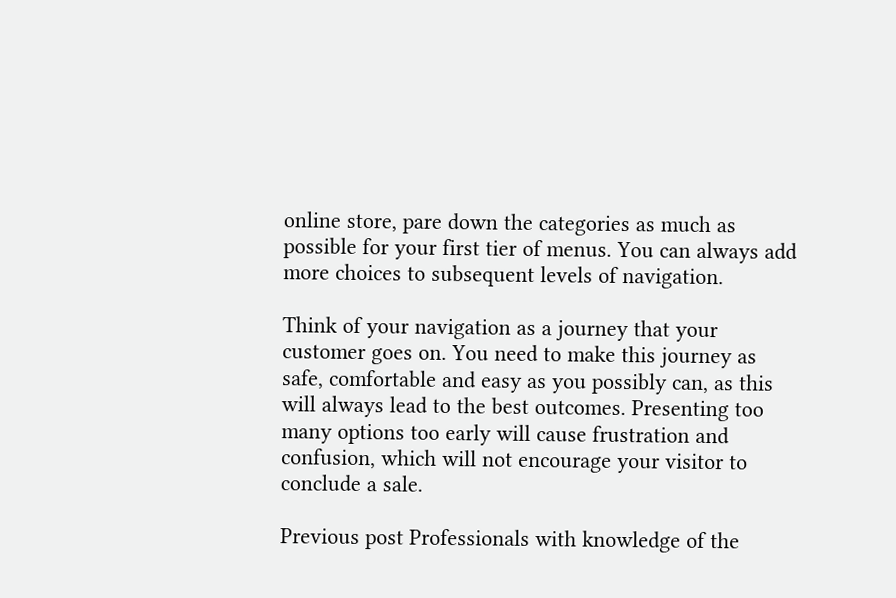online store, pare down the categories as much as possible for your first tier of menus. You can always add more choices to subsequent levels of navigation.

Think of your navigation as a journey that your customer goes on. You need to make this journey as safe, comfortable and easy as you possibly can, as this will always lead to the best outcomes. Presenting too many options too early will cause frustration and confusion, which will not encourage your visitor to conclude a sale.

Previous post Professionals with knowledge of the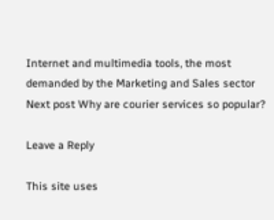Internet and multimedia tools, the most demanded by the Marketing and Sales sector
Next post Why are courier services so popular?

Leave a Reply

This site uses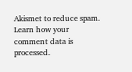Akismet to reduce spam. Learn how your comment data is processed.